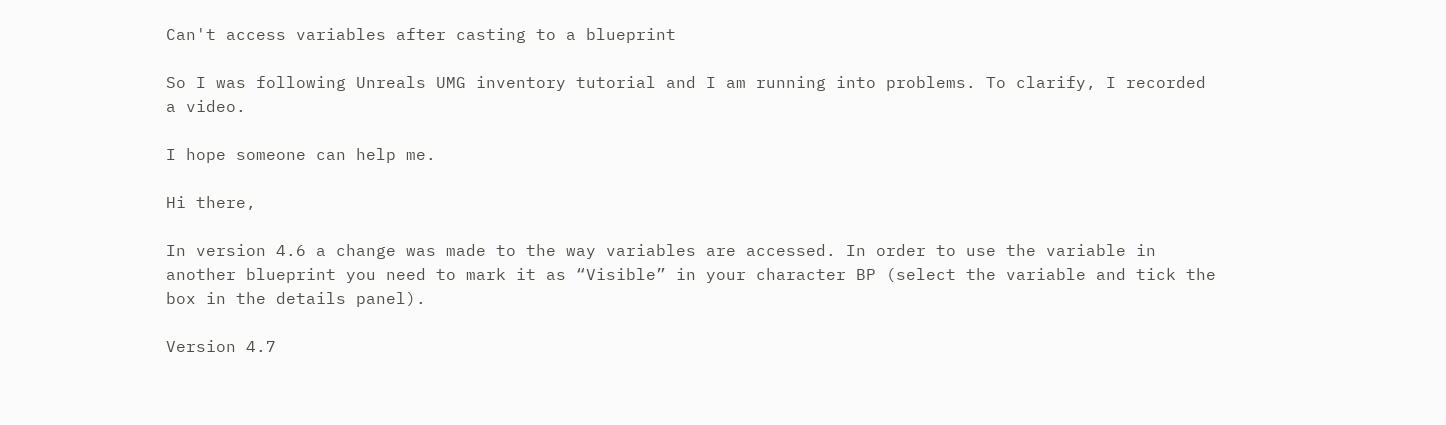Can't access variables after casting to a blueprint

So I was following Unreals UMG inventory tutorial and I am running into problems. To clarify, I recorded a video.

I hope someone can help me.

Hi there,

In version 4.6 a change was made to the way variables are accessed. In order to use the variable in another blueprint you need to mark it as “Visible” in your character BP (select the variable and tick the box in the details panel).

Version 4.7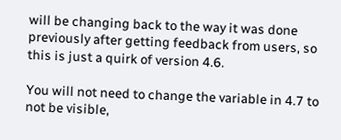will be changing back to the way it was done previously after getting feedback from users, so this is just a quirk of version 4.6.

You will not need to change the variable in 4.7 to not be visible,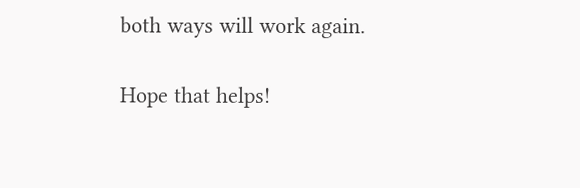both ways will work again.

Hope that helps!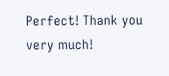Perfect! Thank you very much!